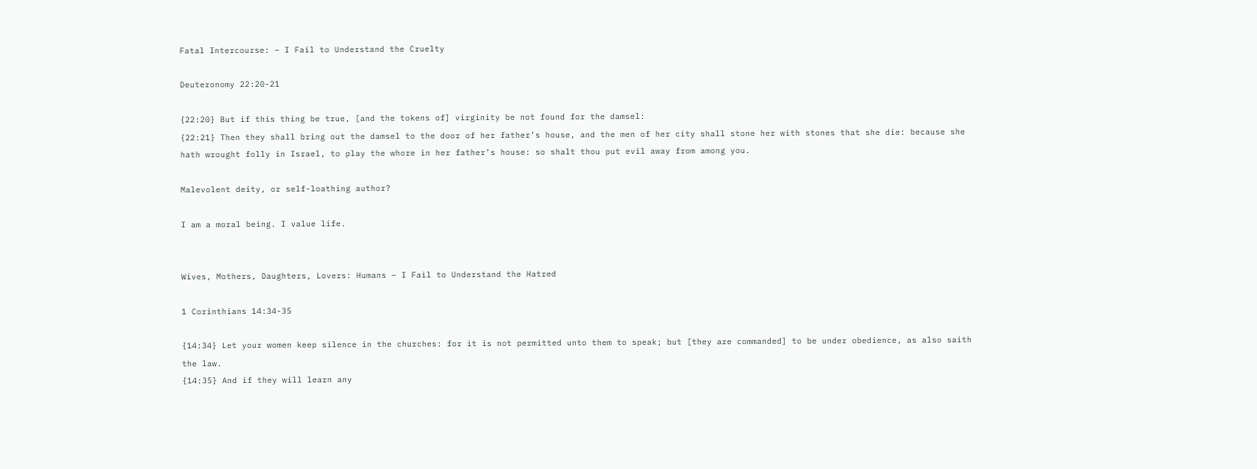Fatal Intercourse: – I Fail to Understand the Cruelty

Deuteronomy 22:20-21

{22:20} But if this thing be true, [and the tokens of] virginity be not found for the damsel:
{22:21} Then they shall bring out the damsel to the door of her father’s house, and the men of her city shall stone her with stones that she die: because she hath wrought folly in Israel, to play the whore in her father’s house: so shalt thou put evil away from among you.

Malevolent deity, or self-loathing author?

I am a moral being. I value life.


Wives, Mothers, Daughters, Lovers: Humans – I Fail to Understand the Hatred

1 Corinthians 14:34-35

{14:34} Let your women keep silence in the churches: for it is not permitted unto them to speak; but [they are commanded] to be under obedience, as also saith the law.
{14:35} And if they will learn any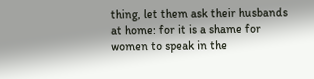thing, let them ask their husbands at home: for it is a shame for women to speak in the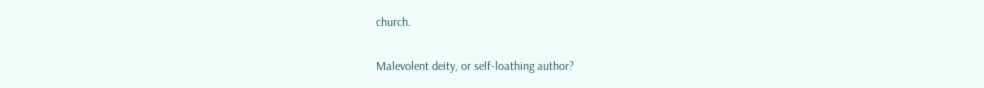church.

Malevolent deity, or self-loathing author?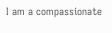I am a compassionate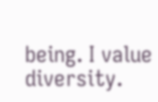being. I value diversity.